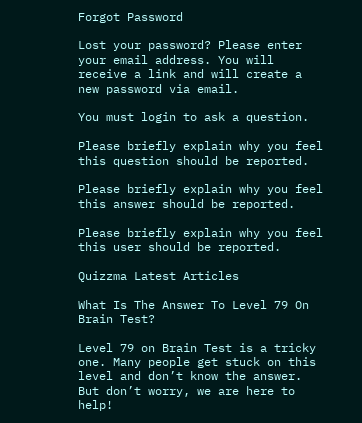Forgot Password

Lost your password? Please enter your email address. You will receive a link and will create a new password via email.

You must login to ask a question.

Please briefly explain why you feel this question should be reported.

Please briefly explain why you feel this answer should be reported.

Please briefly explain why you feel this user should be reported.

Quizzma Latest Articles

What Is The Answer To Level 79 On Brain Test?

Level 79 on Brain Test is a tricky one. Many people get stuck on this level and don’t know the answer. But don’t worry, we are here to help!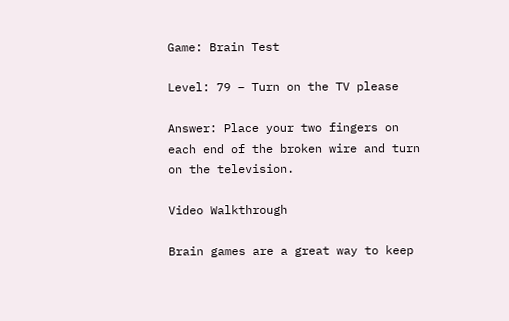Game: Brain Test

Level: 79 – Turn on the TV please

Answer: Place your two fingers on each end of the broken wire and turn on the television.

Video Walkthrough

Brain games are a great way to keep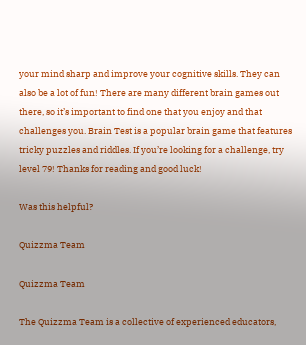your mind sharp and improve your cognitive skills. They can also be a lot of fun! There are many different brain games out there, so it’s important to find one that you enjoy and that challenges you. Brain Test is a popular brain game that features tricky puzzles and riddles. If you’re looking for a challenge, try level 79! Thanks for reading and good luck!

Was this helpful?

Quizzma Team

Quizzma Team

The Quizzma Team is a collective of experienced educators,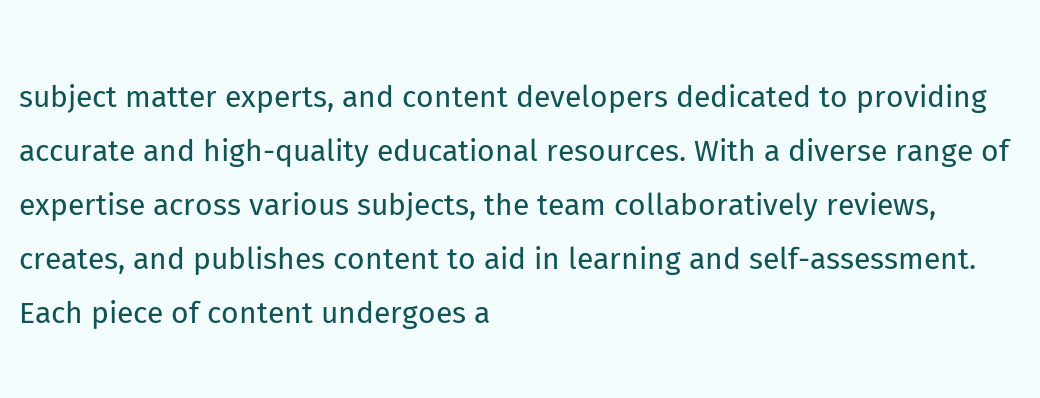subject matter experts, and content developers dedicated to providing accurate and high-quality educational resources. With a diverse range of expertise across various subjects, the team collaboratively reviews, creates, and publishes content to aid in learning and self-assessment.
Each piece of content undergoes a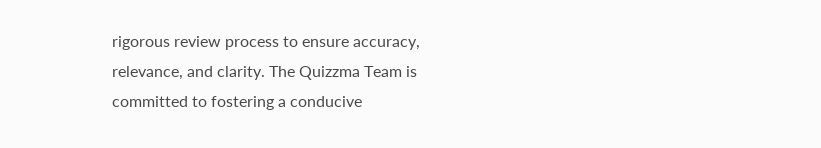rigorous review process to ensure accuracy, relevance, and clarity. The Quizzma Team is committed to fostering a conducive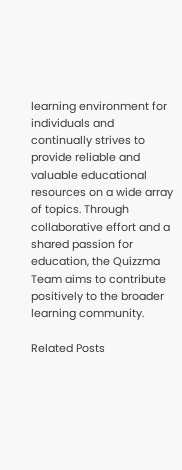learning environment for individuals and continually strives to provide reliable and valuable educational resources on a wide array of topics. Through collaborative effort and a shared passion for education, the Quizzma Team aims to contribute positively to the broader learning community.

Related Posts